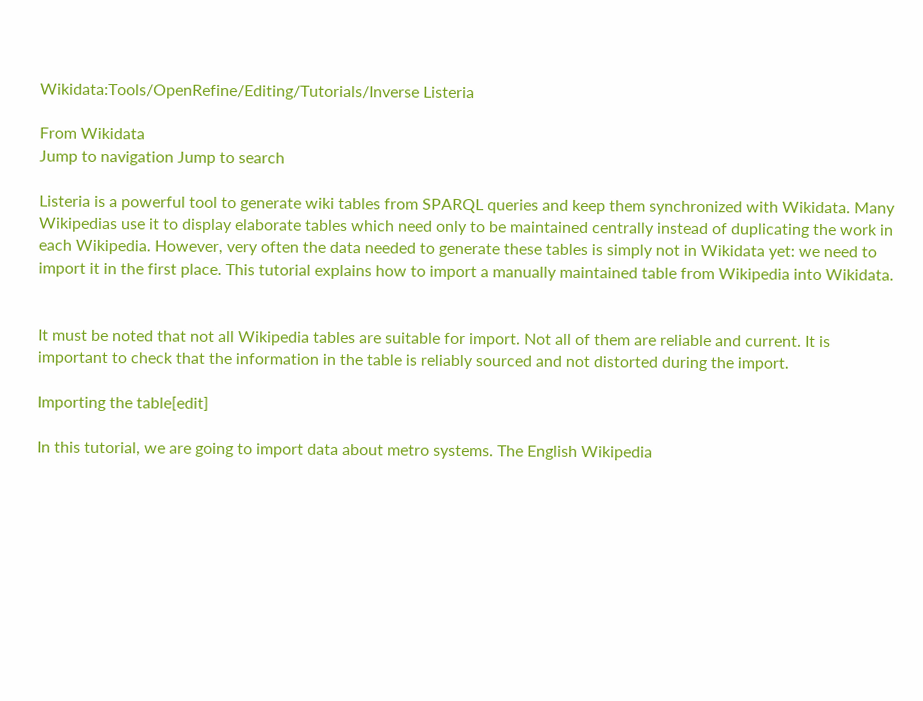Wikidata:Tools/OpenRefine/Editing/Tutorials/Inverse Listeria

From Wikidata
Jump to navigation Jump to search

Listeria is a powerful tool to generate wiki tables from SPARQL queries and keep them synchronized with Wikidata. Many Wikipedias use it to display elaborate tables which need only to be maintained centrally instead of duplicating the work in each Wikipedia. However, very often the data needed to generate these tables is simply not in Wikidata yet: we need to import it in the first place. This tutorial explains how to import a manually maintained table from Wikipedia into Wikidata.


It must be noted that not all Wikipedia tables are suitable for import. Not all of them are reliable and current. It is important to check that the information in the table is reliably sourced and not distorted during the import.

Importing the table[edit]

In this tutorial, we are going to import data about metro systems. The English Wikipedia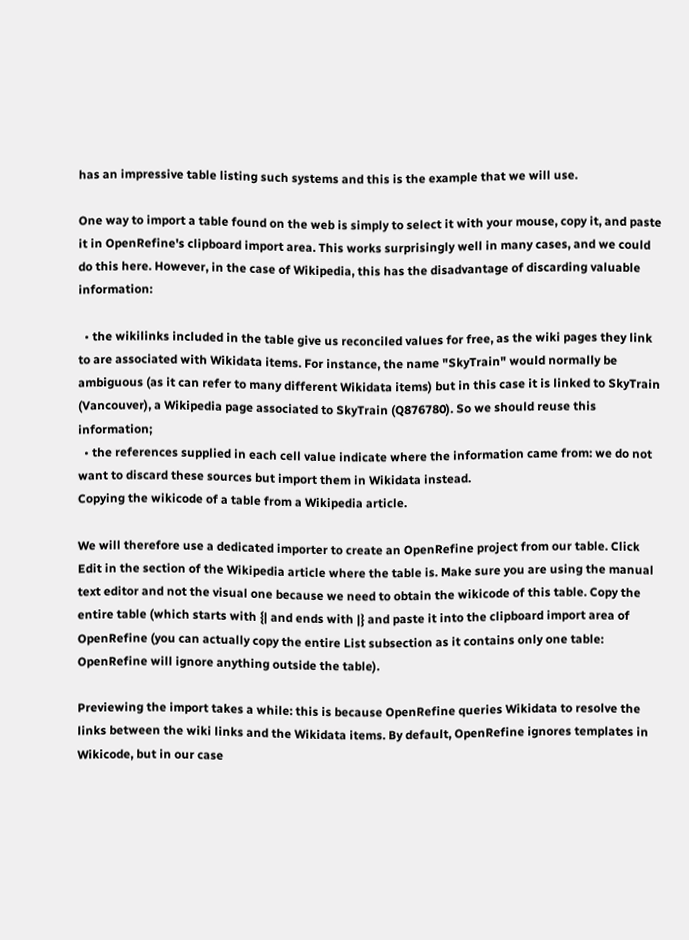has an impressive table listing such systems and this is the example that we will use.

One way to import a table found on the web is simply to select it with your mouse, copy it, and paste it in OpenRefine's clipboard import area. This works surprisingly well in many cases, and we could do this here. However, in the case of Wikipedia, this has the disadvantage of discarding valuable information:

  • the wikilinks included in the table give us reconciled values for free, as the wiki pages they link to are associated with Wikidata items. For instance, the name "SkyTrain" would normally be ambiguous (as it can refer to many different Wikidata items) but in this case it is linked to SkyTrain (Vancouver), a Wikipedia page associated to SkyTrain (Q876780). So we should reuse this information;
  • the references supplied in each cell value indicate where the information came from: we do not want to discard these sources but import them in Wikidata instead.
Copying the wikicode of a table from a Wikipedia article.

We will therefore use a dedicated importer to create an OpenRefine project from our table. Click Edit in the section of the Wikipedia article where the table is. Make sure you are using the manual text editor and not the visual one because we need to obtain the wikicode of this table. Copy the entire table (which starts with {| and ends with |} and paste it into the clipboard import area of OpenRefine (you can actually copy the entire List subsection as it contains only one table: OpenRefine will ignore anything outside the table).

Previewing the import takes a while: this is because OpenRefine queries Wikidata to resolve the links between the wiki links and the Wikidata items. By default, OpenRefine ignores templates in Wikicode, but in our case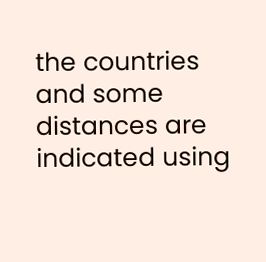the countries and some distances are indicated using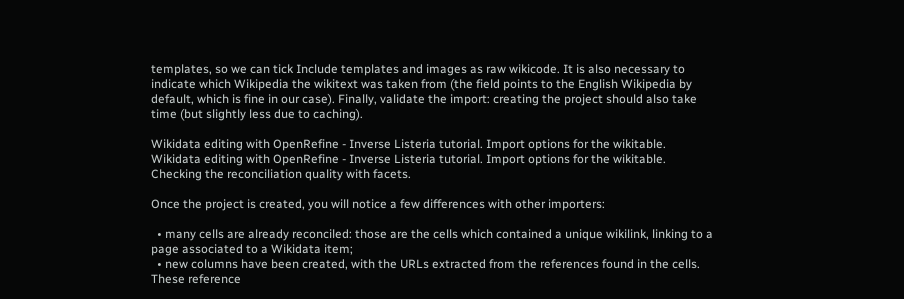templates, so we can tick Include templates and images as raw wikicode. It is also necessary to indicate which Wikipedia the wikitext was taken from (the field points to the English Wikipedia by default, which is fine in our case). Finally, validate the import: creating the project should also take time (but slightly less due to caching).

Wikidata editing with OpenRefine - Inverse Listeria tutorial. Import options for the wikitable.
Wikidata editing with OpenRefine - Inverse Listeria tutorial. Import options for the wikitable.
Checking the reconciliation quality with facets.

Once the project is created, you will notice a few differences with other importers:

  • many cells are already reconciled: those are the cells which contained a unique wikilink, linking to a page associated to a Wikidata item;
  • new columns have been created, with the URLs extracted from the references found in the cells. These reference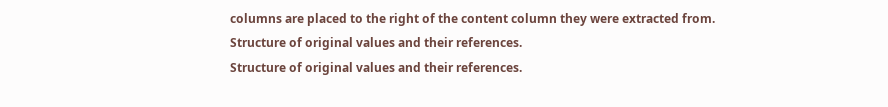columns are placed to the right of the content column they were extracted from.
Structure of original values and their references.
Structure of original values and their references.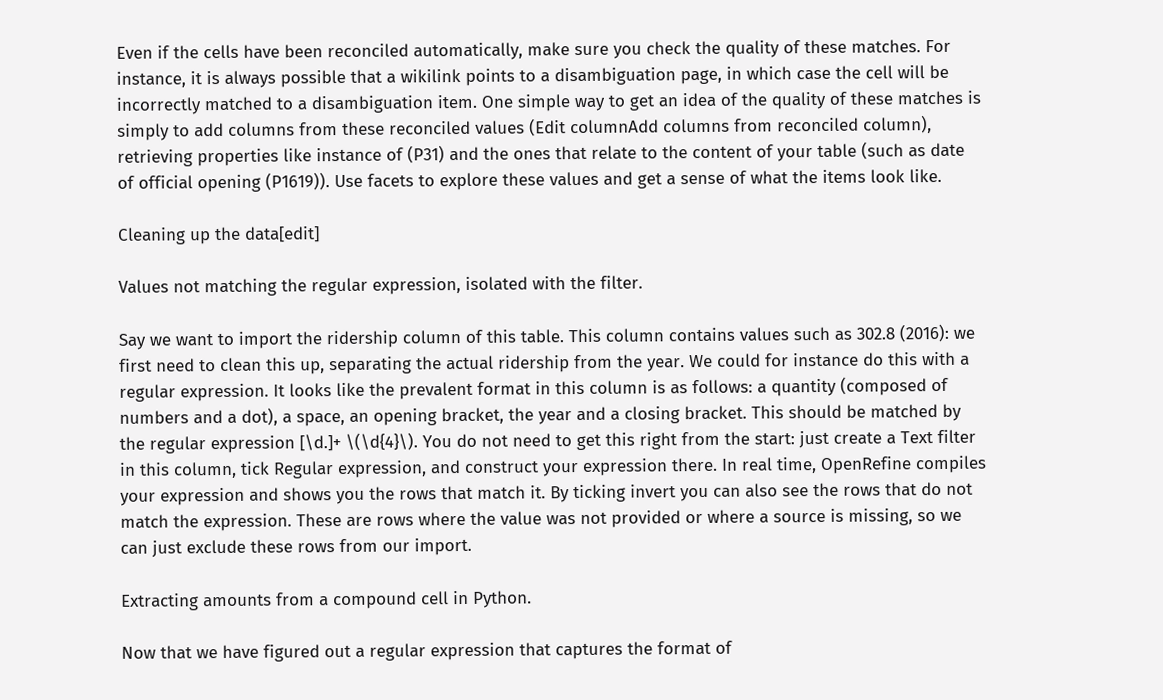Even if the cells have been reconciled automatically, make sure you check the quality of these matches. For instance, it is always possible that a wikilink points to a disambiguation page, in which case the cell will be incorrectly matched to a disambiguation item. One simple way to get an idea of the quality of these matches is simply to add columns from these reconciled values (Edit columnAdd columns from reconciled column), retrieving properties like instance of (P31) and the ones that relate to the content of your table (such as date of official opening (P1619)). Use facets to explore these values and get a sense of what the items look like.

Cleaning up the data[edit]

Values not matching the regular expression, isolated with the filter.

Say we want to import the ridership column of this table. This column contains values such as 302.8 (2016): we first need to clean this up, separating the actual ridership from the year. We could for instance do this with a regular expression. It looks like the prevalent format in this column is as follows: a quantity (composed of numbers and a dot), a space, an opening bracket, the year and a closing bracket. This should be matched by the regular expression [\d.]+ \(\d{4}\). You do not need to get this right from the start: just create a Text filter in this column, tick Regular expression, and construct your expression there. In real time, OpenRefine compiles your expression and shows you the rows that match it. By ticking invert you can also see the rows that do not match the expression. These are rows where the value was not provided or where a source is missing, so we can just exclude these rows from our import.

Extracting amounts from a compound cell in Python.

Now that we have figured out a regular expression that captures the format of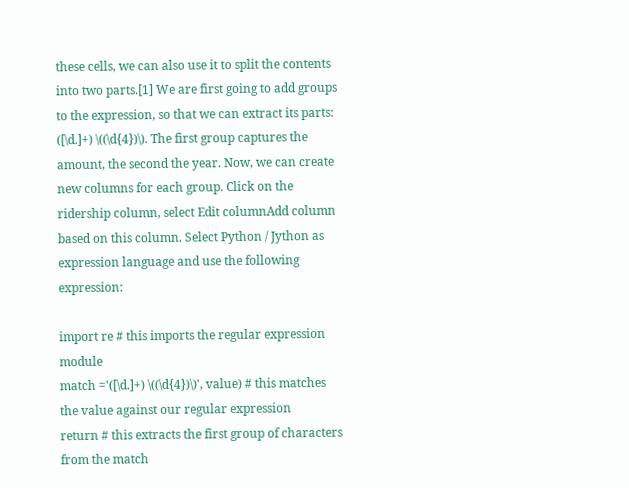these cells, we can also use it to split the contents into two parts.[1] We are first going to add groups to the expression, so that we can extract its parts: ([\d.]+) \((\d{4})\). The first group captures the amount, the second the year. Now, we can create new columns for each group. Click on the ridership column, select Edit columnAdd column based on this column. Select Python / Jython as expression language and use the following expression:

import re # this imports the regular expression module
match ='([\d.]+) \((\d{4})\)', value) # this matches the value against our regular expression
return # this extracts the first group of characters from the match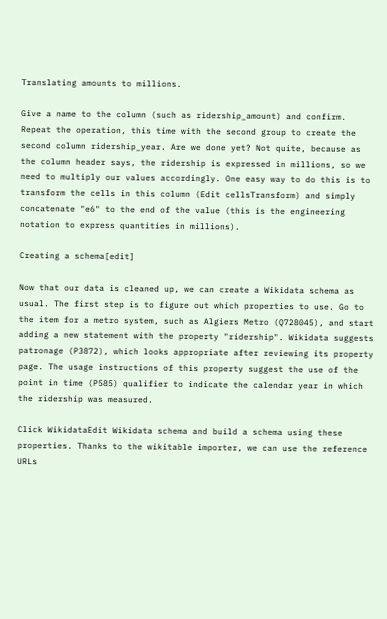Translating amounts to millions.

Give a name to the column (such as ridership_amount) and confirm. Repeat the operation, this time with the second group to create the second column ridership_year. Are we done yet? Not quite, because as the column header says, the ridership is expressed in millions, so we need to multiply our values accordingly. One easy way to do this is to transform the cells in this column (Edit cellsTransform) and simply concatenate "e6" to the end of the value (this is the engineering notation to express quantities in millions).

Creating a schema[edit]

Now that our data is cleaned up, we can create a Wikidata schema as usual. The first step is to figure out which properties to use. Go to the item for a metro system, such as Algiers Metro (Q728045), and start adding a new statement with the property "ridership". Wikidata suggests patronage (P3872), which looks appropriate after reviewing its property page. The usage instructions of this property suggest the use of the point in time (P585) qualifier to indicate the calendar year in which the ridership was measured.

Click WikidataEdit Wikidata schema and build a schema using these properties. Thanks to the wikitable importer, we can use the reference URLs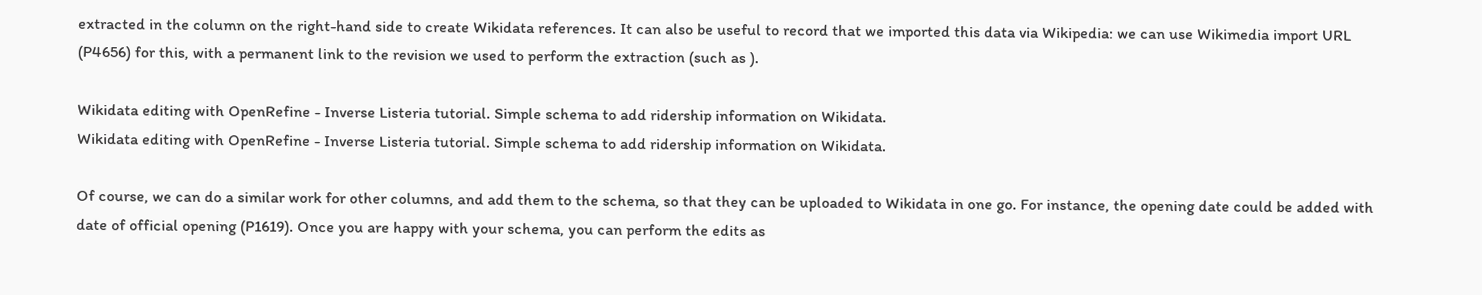extracted in the column on the right-hand side to create Wikidata references. It can also be useful to record that we imported this data via Wikipedia: we can use Wikimedia import URL (P4656) for this, with a permanent link to the revision we used to perform the extraction (such as ).

Wikidata editing with OpenRefine - Inverse Listeria tutorial. Simple schema to add ridership information on Wikidata.
Wikidata editing with OpenRefine - Inverse Listeria tutorial. Simple schema to add ridership information on Wikidata.

Of course, we can do a similar work for other columns, and add them to the schema, so that they can be uploaded to Wikidata in one go. For instance, the opening date could be added with date of official opening (P1619). Once you are happy with your schema, you can perform the edits as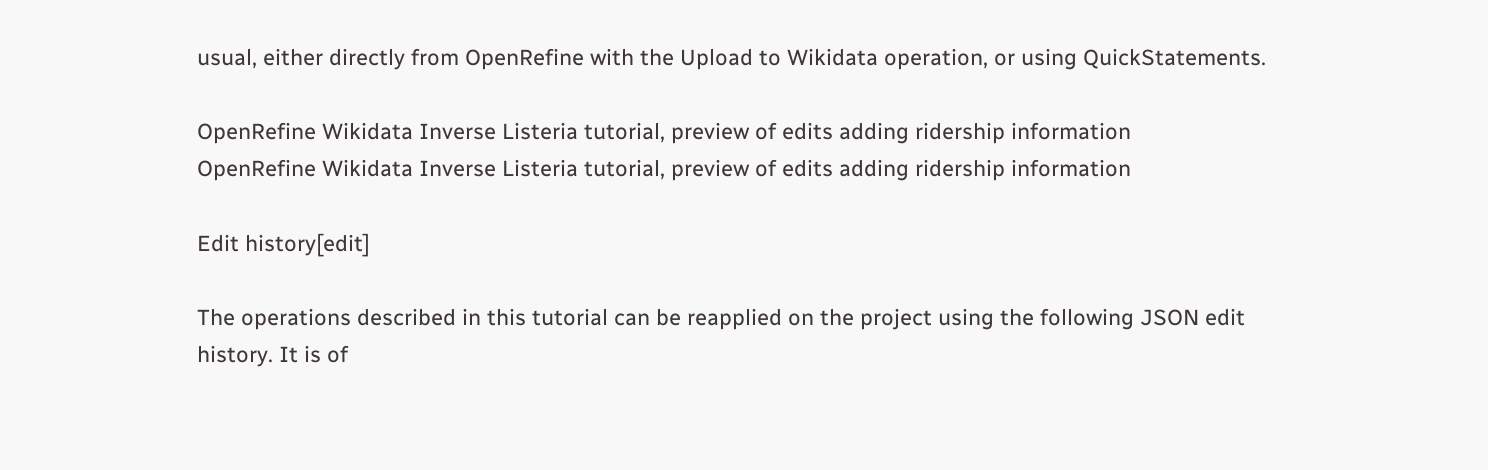usual, either directly from OpenRefine with the Upload to Wikidata operation, or using QuickStatements.

OpenRefine Wikidata Inverse Listeria tutorial, preview of edits adding ridership information
OpenRefine Wikidata Inverse Listeria tutorial, preview of edits adding ridership information

Edit history[edit]

The operations described in this tutorial can be reapplied on the project using the following JSON edit history. It is of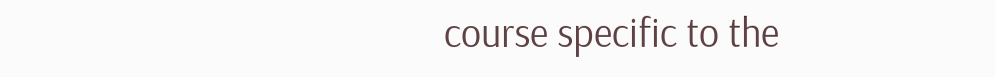course specific to the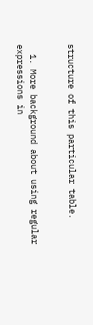structure of this particular table.


  1. More background about using regular expressions in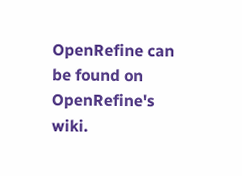OpenRefine can be found on OpenRefine's wiki.